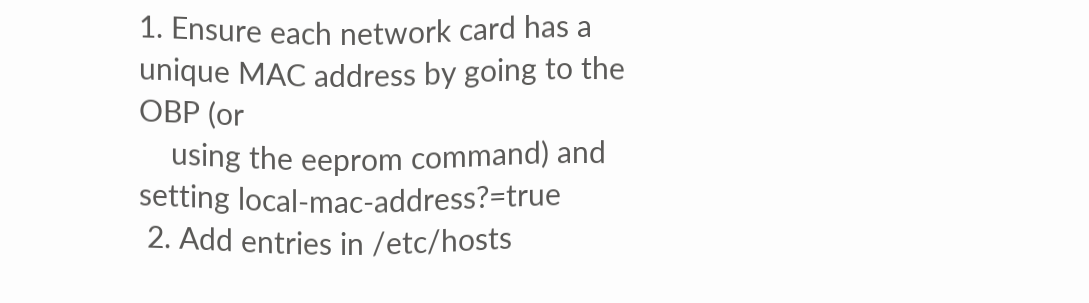1. Ensure each network card has a unique MAC address by going to the OBP (or
    using the eeprom command) and setting local-mac-address?=true
 2. Add entries in /etc/hosts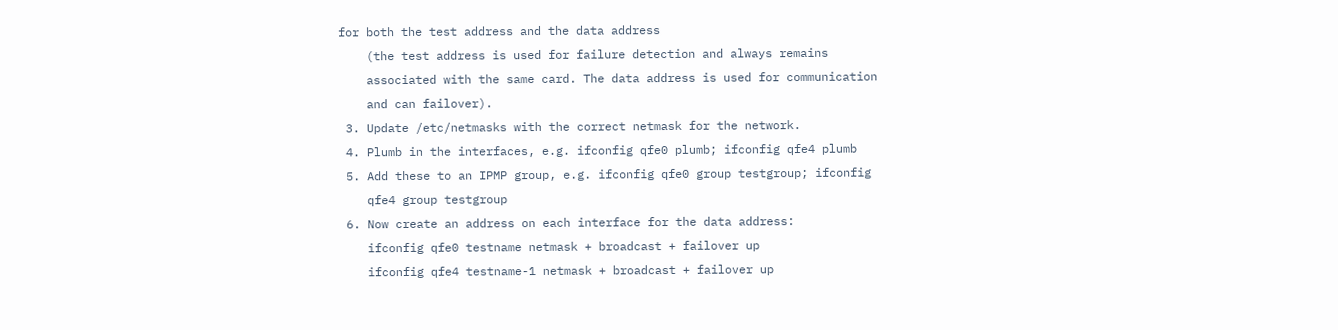for both the test address and the data address
    (the test address is used for failure detection and always remains
    associated with the same card. The data address is used for communication
    and can failover).
 3. Update /etc/netmasks with the correct netmask for the network.
 4. Plumb in the interfaces, e.g. ifconfig qfe0 plumb; ifconfig qfe4 plumb
 5. Add these to an IPMP group, e.g. ifconfig qfe0 group testgroup; ifconfig
    qfe4 group testgroup
 6. Now create an address on each interface for the data address:
    ifconfig qfe0 testname netmask + broadcast + failover up
    ifconfig qfe4 testname-1 netmask + broadcast + failover up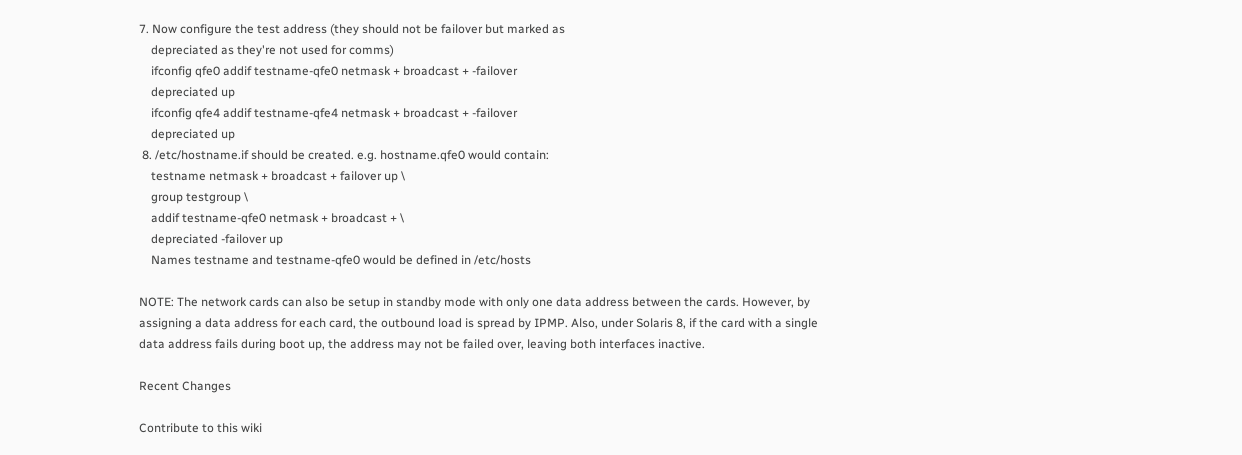7. Now configure the test address (they should not be failover but marked as
    depreciated as they're not used for comms)
    ifconfig qfe0 addif testname-qfe0 netmask + broadcast + -failover
    depreciated up
    ifconfig qfe4 addif testname-qfe4 netmask + broadcast + -failover
    depreciated up
 8. /etc/hostname.if should be created. e.g. hostname.qfe0 would contain:
    testname netmask + broadcast + failover up \
    group testgroup \
    addif testname-qfe0 netmask + broadcast + \
    depreciated -failover up
    Names testname and testname-qfe0 would be defined in /etc/hosts

NOTE: The network cards can also be setup in standby mode with only one data address between the cards. However, by assigning a data address for each card, the outbound load is spread by IPMP. Also, under Solaris 8, if the card with a single data address fails during boot up, the address may not be failed over, leaving both interfaces inactive.

Recent Changes

Contribute to this wiki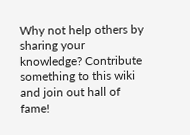Why not help others by sharing your knowledge? Contribute something to this wiki and join out hall of fame!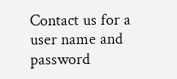Contact us for a user name and password